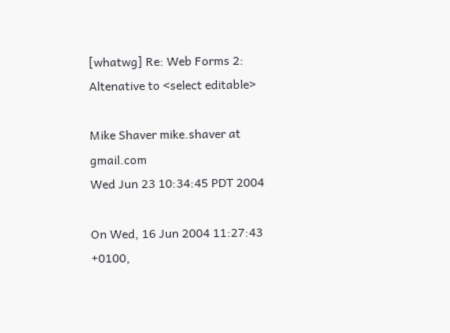[whatwg] Re: Web Forms 2: Altenative to <select editable>

Mike Shaver mike.shaver at gmail.com
Wed Jun 23 10:34:45 PDT 2004

On Wed, 16 Jun 2004 11:27:43 +0100,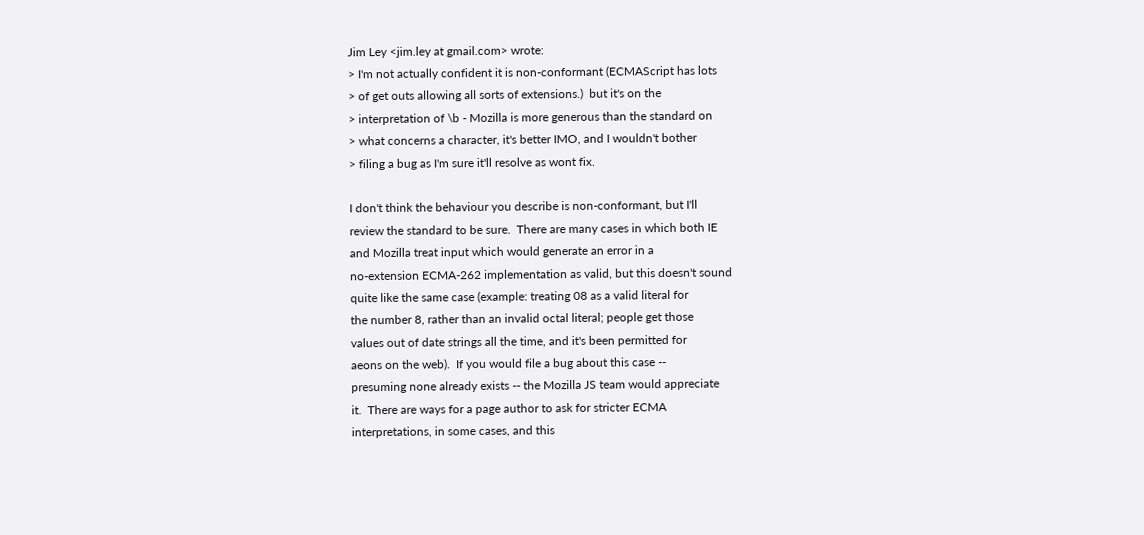Jim Ley <jim.ley at gmail.com> wrote:
> I'm not actually confident it is non-conformant (ECMAScript has lots
> of get outs allowing all sorts of extensions.)  but it's on the
> interpretation of \b - Mozilla is more generous than the standard on
> what concerns a character, it's better IMO, and I wouldn't bother
> filing a bug as I'm sure it'll resolve as wont fix.

I don't think the behaviour you describe is non-conformant, but I'll
review the standard to be sure.  There are many cases in which both IE
and Mozilla treat input which would generate an error in a
no-extension ECMA-262 implementation as valid, but this doesn't sound
quite like the same case (example: treating 08 as a valid literal for
the number 8, rather than an invalid octal literal; people get those
values out of date strings all the time, and it's been permitted for
aeons on the web).  If you would file a bug about this case --
presuming none already exists -- the Mozilla JS team would appreciate
it.  There are ways for a page author to ask for stricter ECMA
interpretations, in some cases, and this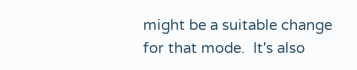might be a suitable change
for that mode.  It's also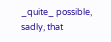_quite_ possible, sadly, that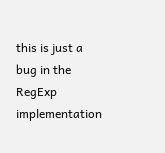this is just a
bug in the RegExp implementation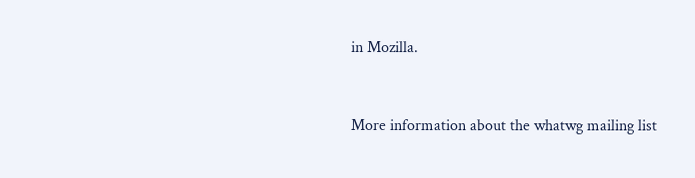in Mozilla.


More information about the whatwg mailing list